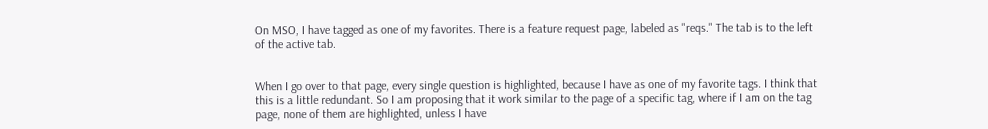On MSO, I have tagged as one of my favorites. There is a feature request page, labeled as "reqs." The tab is to the left of the active tab.


When I go over to that page, every single question is highlighted, because I have as one of my favorite tags. I think that this is a little redundant. So I am proposing that it work similar to the page of a specific tag, where if I am on the tag page, none of them are highlighted, unless I have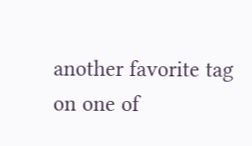another favorite tag on one of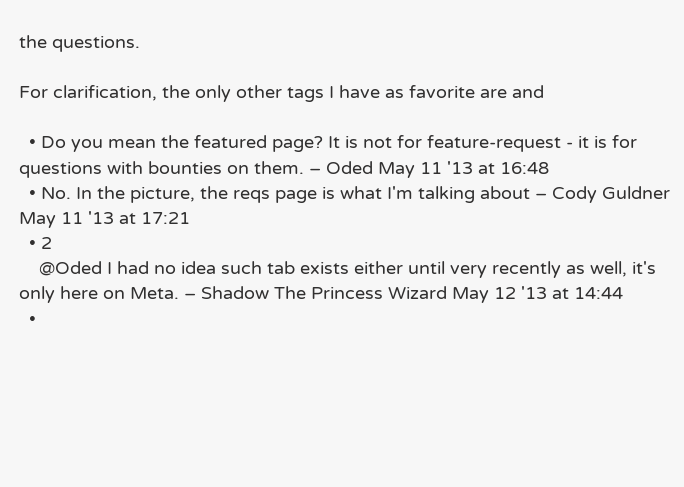the questions.

For clarification, the only other tags I have as favorite are and

  • Do you mean the featured page? It is not for feature-request - it is for questions with bounties on them. – Oded May 11 '13 at 16:48
  • No. In the picture, the reqs page is what I'm talking about – Cody Guldner May 11 '13 at 17:21
  • 2
    @Oded I had no idea such tab exists either until very recently as well, it's only here on Meta. – Shadow The Princess Wizard May 12 '13 at 14:44
  •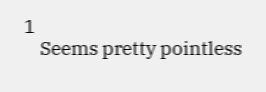1
    Seems pretty pointless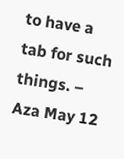to have a tab for such things. – Aza May 12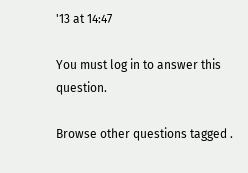'13 at 14:47

You must log in to answer this question.

Browse other questions tagged .